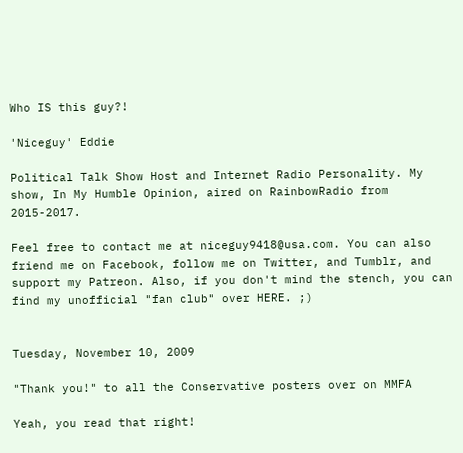Who IS this guy?!

'Niceguy' Eddie

Political Talk Show Host and Internet Radio Personality. My show, In My Humble Opinion, aired on RainbowRadio from 2015-2017.

Feel free to contact me at niceguy9418@usa.com. You can also friend me on Facebook, follow me on Twitter, and Tumblr, and support my Patreon. Also, if you don't mind the stench, you can find my unofficial "fan club" over HERE. ;)


Tuesday, November 10, 2009

"Thank you!" to all the Conservative posters over on MMFA

Yeah, you read that right!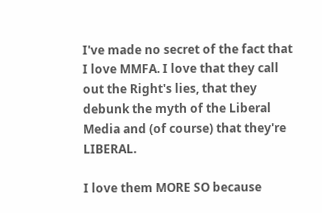I've made no secret of the fact that I love MMFA. I love that they call out the Right's lies, that they debunk the myth of the Liberal Media and (of course) that they're LIBERAL.

I love them MORE SO because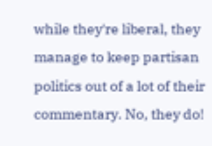while they're liberal, they manage to keep partisan politics out of a lot of their commentary. No, they do!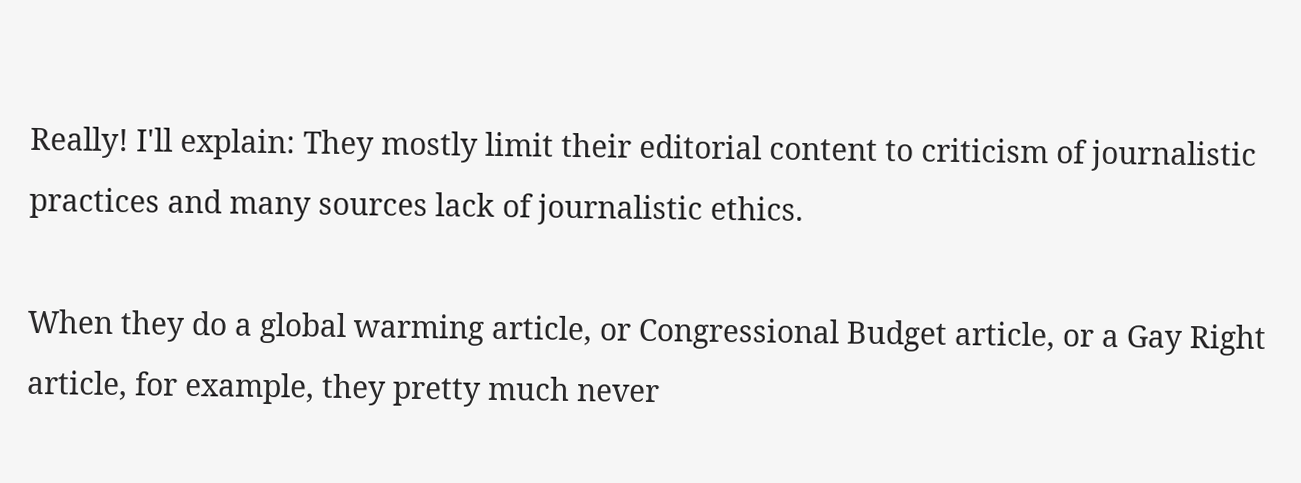Really! I'll explain: They mostly limit their editorial content to criticism of journalistic practices and many sources lack of journalistic ethics.

When they do a global warming article, or Congressional Budget article, or a Gay Right article, for example, they pretty much never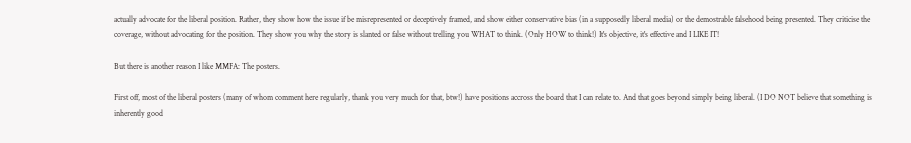actually advocate for the liberal position. Rather, they show how the issue if be misrepresented or deceptively framed, and show either conservative bias (in a supposedly liberal media) or the demostrable falsehood being presented. They criticise the coverage, without advocating for the position. They show you why the story is slanted or false without trelling you WHAT to think. (Only HOW to think!) It's objective, it's effective and I LIKE IT!

But there is another reason I like MMFA: The posters.

First off, most of the liberal posters (many of whom comment here regularly, thank you very much for that, btw!) have positions accross the board that I can relate to. And that goes beyond simply being liberal. (I DO NOT believe that something is inherently good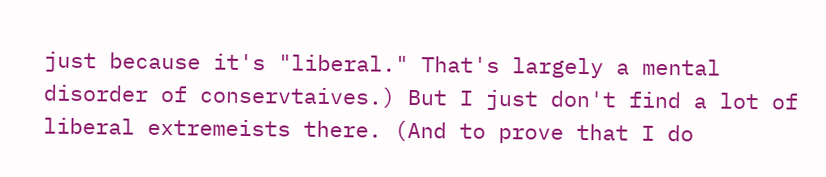just because it's "liberal." That's largely a mental disorder of conservtaives.) But I just don't find a lot of liberal extremeists there. (And to prove that I do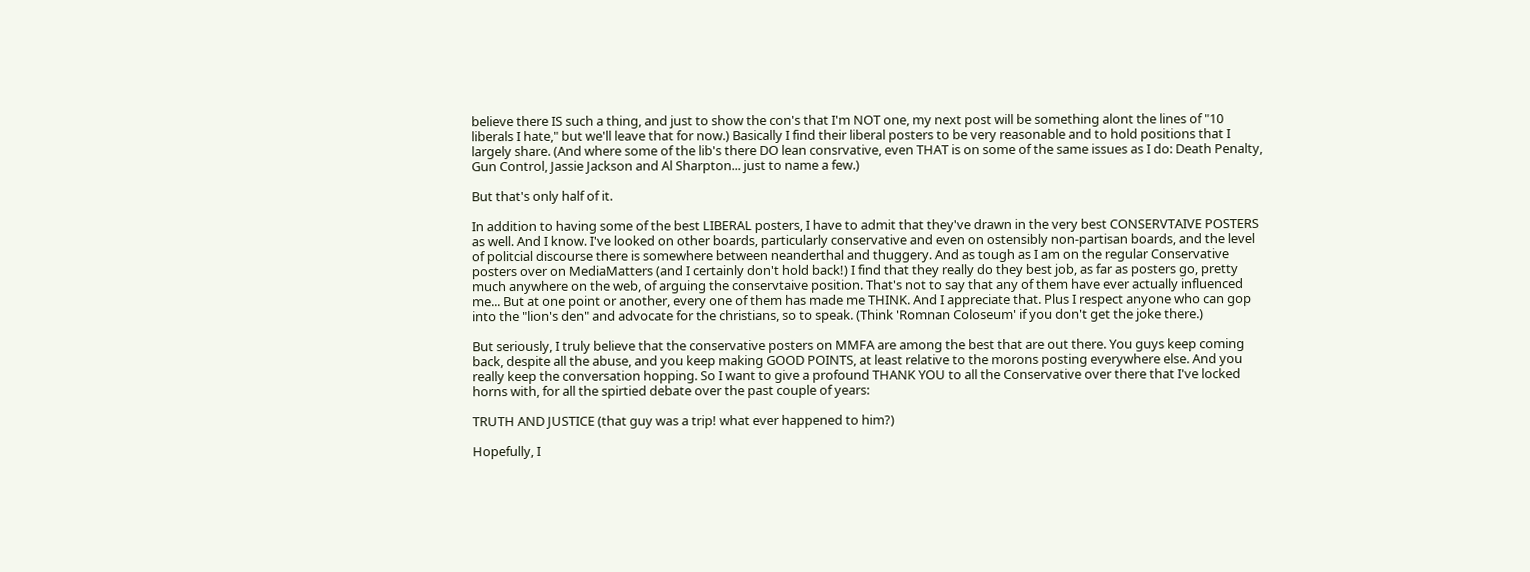believe there IS such a thing, and just to show the con's that I'm NOT one, my next post will be something alont the lines of "10 liberals I hate," but we'll leave that for now.) Basically I find their liberal posters to be very reasonable and to hold positions that I largely share. (And where some of the lib's there DO lean consrvative, even THAT is on some of the same issues as I do: Death Penalty, Gun Control, Jassie Jackson and Al Sharpton... just to name a few.)

But that's only half of it.

In addition to having some of the best LIBERAL posters, I have to admit that they've drawn in the very best CONSERVTAIVE POSTERS as well. And I know. I've looked on other boards, particularly conservative and even on ostensibly non-partisan boards, and the level of politcial discourse there is somewhere between neanderthal and thuggery. And as tough as I am on the regular Conservative posters over on MediaMatters (and I certainly don't hold back!) I find that they really do they best job, as far as posters go, pretty much anywhere on the web, of arguing the conservtaive position. That's not to say that any of them have ever actually influenced me... But at one point or another, every one of them has made me THINK. And I appreciate that. Plus I respect anyone who can gop into the "lion's den" and advocate for the christians, so to speak. (Think 'Romnan Coloseum' if you don't get the joke there.)

But seriously, I truly believe that the conservative posters on MMFA are among the best that are out there. You guys keep coming back, despite all the abuse, and you keep making GOOD POINTS, at least relative to the morons posting everywhere else. And you really keep the conversation hopping. So I want to give a profound THANK YOU to all the Conservative over there that I've locked horns with, for all the spirtied debate over the past couple of years:

TRUTH AND JUSTICE (that guy was a trip! what ever happened to him?)

Hopefully, I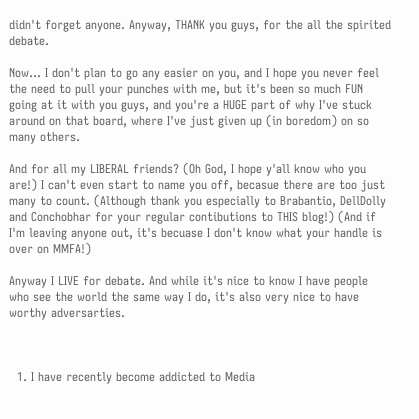didn't forget anyone. Anyway, THANK you guys, for the all the spirited debate.

Now... I don't plan to go any easier on you, and I hope you never feel the need to pull your punches with me, but it's been so much FUN going at it with you guys, and you're a HUGE part of why I've stuck around on that board, where I've just given up (in boredom) on so many others.

And for all my LIBERAL friends? (Oh God, I hope y'all know who you are!) I can't even start to name you off, becasue there are too just many to count. (Although thank you especially to Brabantio, DellDolly and Conchobhar for your regular contibutions to THIS blog!) (And if I'm leaving anyone out, it's becuase I don't know what your handle is over on MMFA!)

Anyway I LIVE for debate. And while it's nice to know I have people who see the world the same way I do, it's also very nice to have worthy adversarties.



  1. I have recently become addicted to Media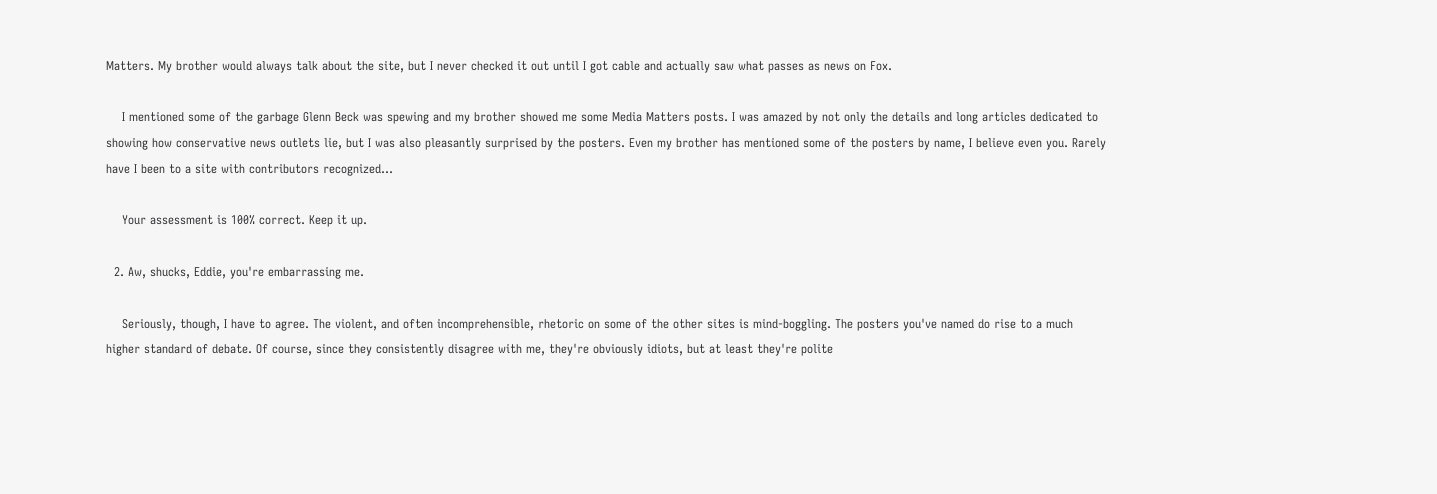Matters. My brother would always talk about the site, but I never checked it out until I got cable and actually saw what passes as news on Fox.

    I mentioned some of the garbage Glenn Beck was spewing and my brother showed me some Media Matters posts. I was amazed by not only the details and long articles dedicated to showing how conservative news outlets lie, but I was also pleasantly surprised by the posters. Even my brother has mentioned some of the posters by name, I believe even you. Rarely have I been to a site with contributors recognized...

    Your assessment is 100% correct. Keep it up.

  2. Aw, shucks, Eddie, you're embarrassing me.

    Seriously, though, I have to agree. The violent, and often incomprehensible, rhetoric on some of the other sites is mind-boggling. The posters you've named do rise to a much higher standard of debate. Of course, since they consistently disagree with me, they're obviously idiots, but at least they're polite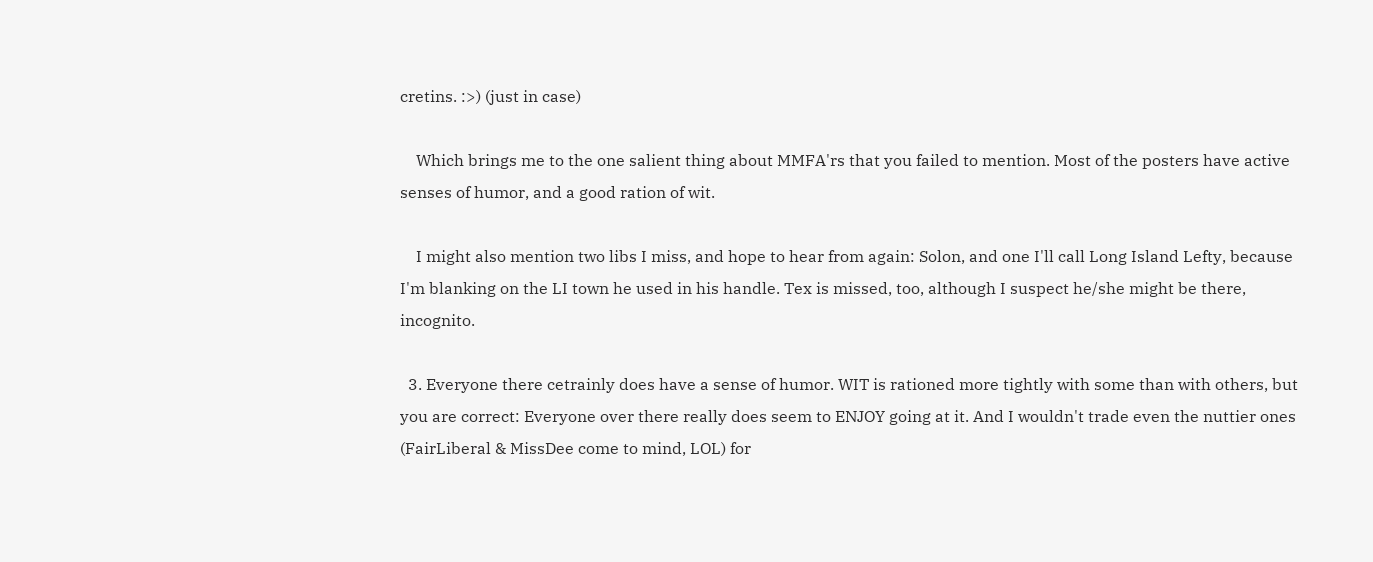cretins. :>) (just in case)

    Which brings me to the one salient thing about MMFA'rs that you failed to mention. Most of the posters have active senses of humor, and a good ration of wit.

    I might also mention two libs I miss, and hope to hear from again: Solon, and one I'll call Long Island Lefty, because I'm blanking on the LI town he used in his handle. Tex is missed, too, although I suspect he/she might be there, incognito.

  3. Everyone there cetrainly does have a sense of humor. WIT is rationed more tightly with some than with others, but you are correct: Everyone over there really does seem to ENJOY going at it. And I wouldn't trade even the nuttier ones (FairLiberal & MissDee come to mind, LOL) for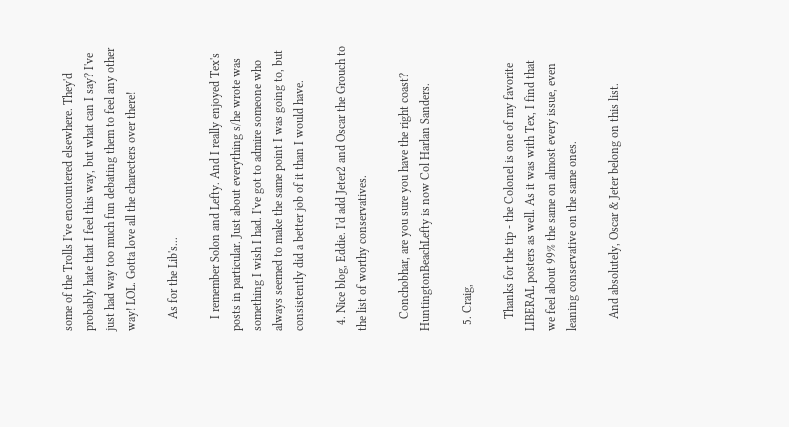some of the Trolls I've encountered elsewhere. They'd probably hate that I feel this way, but what can I say? I've just had way too much fun debating them to feel any other way! LOL. Gotta love all the charecters over there!

    As for the Lib's...

    I remember Solon and Lefty. And I really enjoyed Tex's posts in particular. Just about everything s/he wrote was something I wish I had. I've got to admire someone who always seemed to make the same point I was going to, but consistently did a better job of it than I would have.

  4. Nice blog, Eddie. I'd add Jeter2 and Oscar the Grouch to the list of worthy conservatives.

    Conchobhar, are you sure you have the right coast? HuntingtonBeachLefty is now Col Harlan Sanders.

  5. Craig,

    Thanks for the tip - the Colonel is one of my favorite LIBERAL posters as well. As it was with Tex, I find that we feel about 99% the same on almost every issue, even leaning conservative on the same ones.

    And absolutely, Oscar & Jeter belong on this list.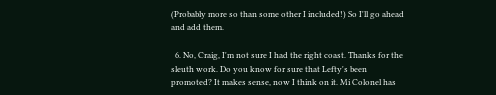(Probably more so than some other I included!) So I'll go ahead and add them.

  6. No, Craig, I'm not sure I had the right coast. Thanks for the sleuth work. Do you know for sure that Lefty's been promoted? It makes sense, now I think on it. Mi Colonel has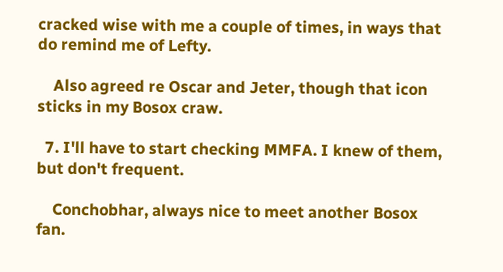cracked wise with me a couple of times, in ways that do remind me of Lefty.

    Also agreed re Oscar and Jeter, though that icon sticks in my Bosox craw.

  7. I'll have to start checking MMFA. I knew of them, but don't frequent.

    Conchobhar, always nice to meet another Bosox fan.